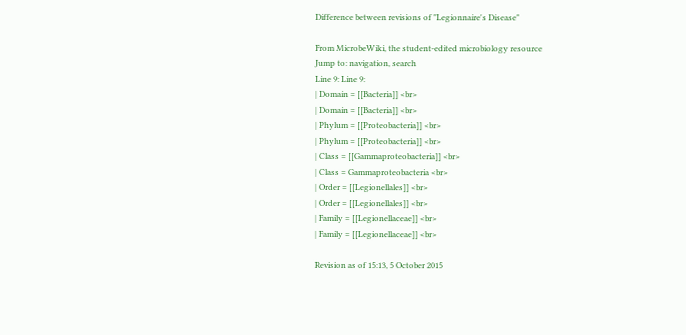Difference between revisions of "Legionnaire's Disease"

From MicrobeWiki, the student-edited microbiology resource
Jump to: navigation, search
Line 9: Line 9:
| Domain = [[Bacteria]] <br>
| Domain = [[Bacteria]] <br>
| Phylum = [[Proteobacteria]] <br>
| Phylum = [[Proteobacteria]] <br>
| Class = [[Gammaproteobacteria]] <br>
| Class = Gammaproteobacteria <br>
| Order = [[Legionellales]] <br>
| Order = [[Legionellales]] <br>
| Family = [[Legionellaceae]] <br>
| Family = [[Legionellaceae]] <br>

Revision as of 15:13, 5 October 2015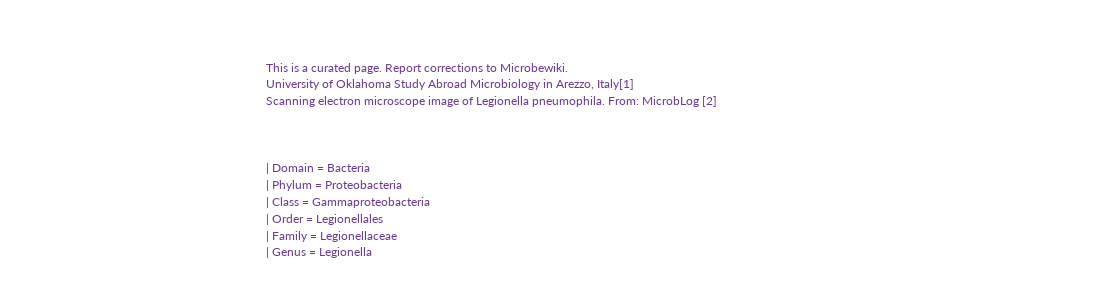This is a curated page. Report corrections to Microbewiki.
University of Oklahoma Study Abroad Microbiology in Arezzo, Italy[1]
Scanning electron microscope image of Legionella pneumophila. From: MicrobLog [2]



| Domain = Bacteria
| Phylum = Proteobacteria
| Class = Gammaproteobacteria
| Order = Legionellales
| Family = Legionellaceae
| Genus = Legionella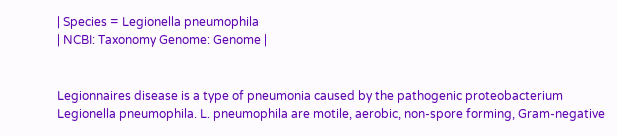| Species = Legionella pneumophila
| NCBI: Taxonomy Genome: Genome |


Legionnaires disease is a type of pneumonia caused by the pathogenic proteobacterium Legionella pneumophila. L. pneumophila are motile, aerobic, non-spore forming, Gram-negative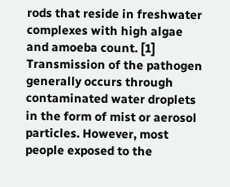rods that reside in freshwater complexes with high algae and amoeba count. [1] Transmission of the pathogen generally occurs through contaminated water droplets in the form of mist or aerosol particles. However, most people exposed to the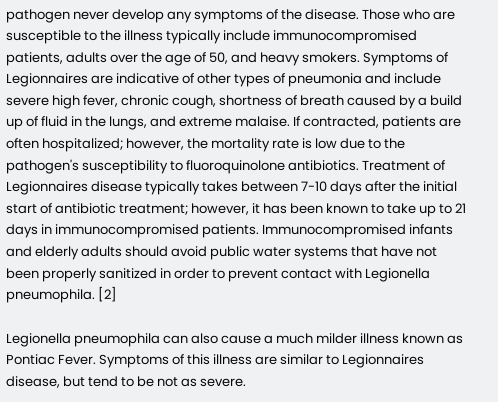pathogen never develop any symptoms of the disease. Those who are susceptible to the illness typically include immunocompromised patients, adults over the age of 50, and heavy smokers. Symptoms of Legionnaires are indicative of other types of pneumonia and include severe high fever, chronic cough, shortness of breath caused by a build up of fluid in the lungs, and extreme malaise. If contracted, patients are often hospitalized; however, the mortality rate is low due to the pathogen's susceptibility to fluoroquinolone antibiotics. Treatment of Legionnaires disease typically takes between 7-10 days after the initial start of antibiotic treatment; however, it has been known to take up to 21 days in immunocompromised patients. Immunocompromised infants and elderly adults should avoid public water systems that have not been properly sanitized in order to prevent contact with Legionella pneumophila. [2]

Legionella pneumophila can also cause a much milder illness known as Pontiac Fever. Symptoms of this illness are similar to Legionnaires disease, but tend to be not as severe.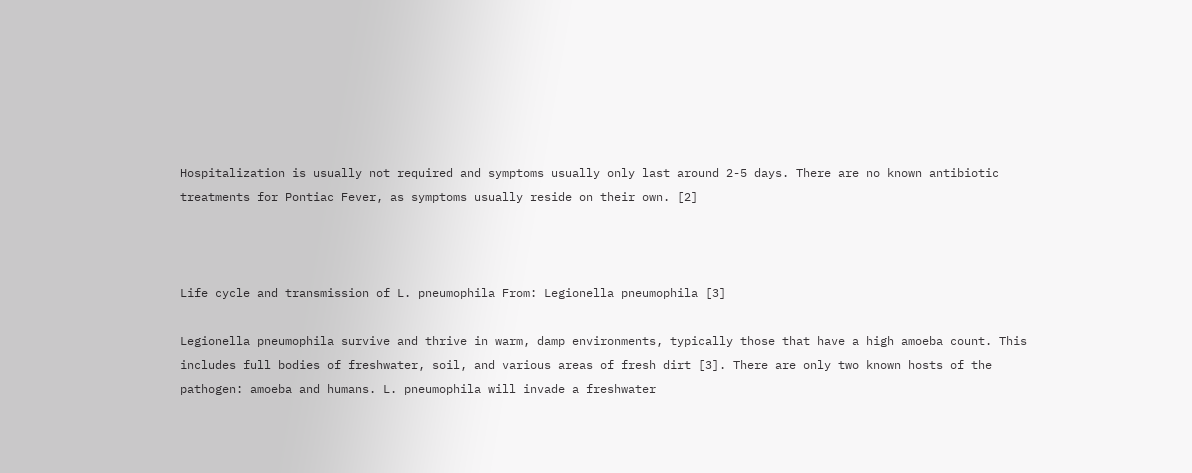Hospitalization is usually not required and symptoms usually only last around 2-5 days. There are no known antibiotic treatments for Pontiac Fever, as symptoms usually reside on their own. [2]



Life cycle and transmission of L. pneumophila From: Legionella pneumophila [3]

Legionella pneumophila survive and thrive in warm, damp environments, typically those that have a high amoeba count. This includes full bodies of freshwater, soil, and various areas of fresh dirt [3]. There are only two known hosts of the pathogen: amoeba and humans. L. pneumophila will invade a freshwater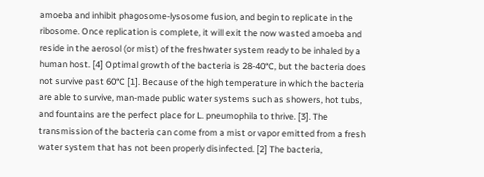amoeba and inhibit phagosome-lysosome fusion, and begin to replicate in the ribosome. Once replication is complete, it will exit the now wasted amoeba and reside in the aerosol (or mist) of the freshwater system ready to be inhaled by a human host. [4] Optimal growth of the bacteria is 28-40°C, but the bacteria does not survive past 60°C [1]. Because of the high temperature in which the bacteria are able to survive, man-made public water systems such as showers, hot tubs, and fountains are the perfect place for L. pneumophila to thrive. [3]. The transmission of the bacteria can come from a mist or vapor emitted from a fresh water system that has not been properly disinfected. [2] The bacteria,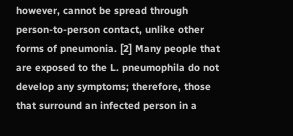however, cannot be spread through person-to-person contact, unlike other forms of pneumonia. [2] Many people that are exposed to the L. pneumophila do not develop any symptoms; therefore, those that surround an infected person in a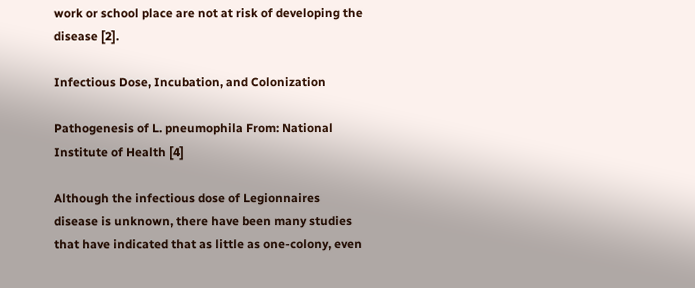work or school place are not at risk of developing the disease [2].

Infectious Dose, Incubation, and Colonization

Pathogenesis of L. pneumophila From: National Institute of Health [4]

Although the infectious dose of Legionnaires disease is unknown, there have been many studies that have indicated that as little as one-colony, even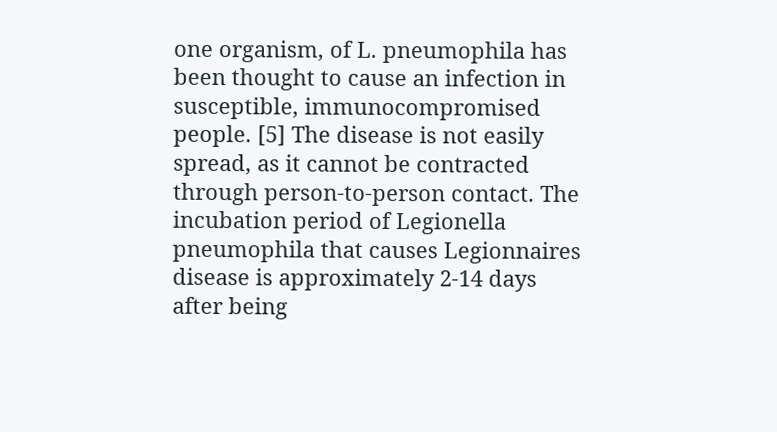one organism, of L. pneumophila has been thought to cause an infection in susceptible, immunocompromised people. [5] The disease is not easily spread, as it cannot be contracted through person-to-person contact. The incubation period of Legionella pneumophila that causes Legionnaires disease is approximately 2-14 days after being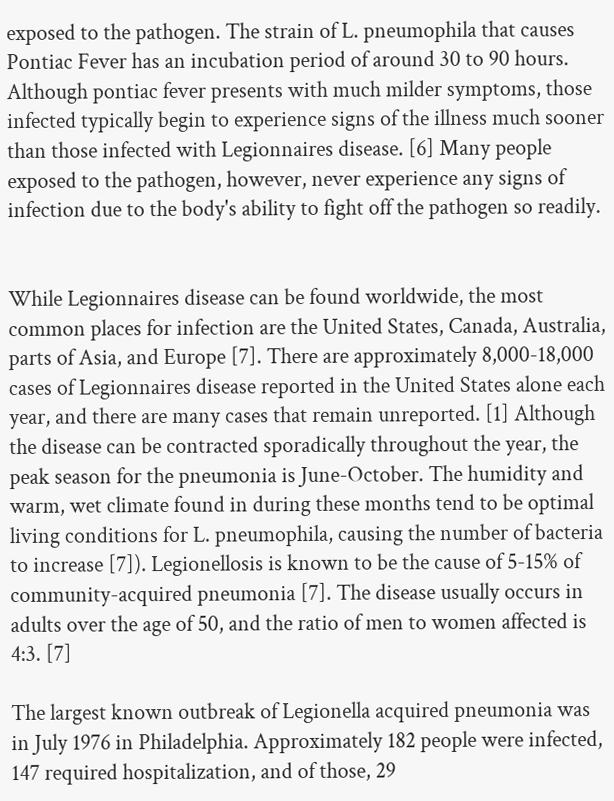exposed to the pathogen. The strain of L. pneumophila that causes Pontiac Fever has an incubation period of around 30 to 90 hours. Although pontiac fever presents with much milder symptoms, those infected typically begin to experience signs of the illness much sooner than those infected with Legionnaires disease. [6] Many people exposed to the pathogen, however, never experience any signs of infection due to the body's ability to fight off the pathogen so readily.


While Legionnaires disease can be found worldwide, the most common places for infection are the United States, Canada, Australia, parts of Asia, and Europe [7]. There are approximately 8,000-18,000 cases of Legionnaires disease reported in the United States alone each year, and there are many cases that remain unreported. [1] Although the disease can be contracted sporadically throughout the year, the peak season for the pneumonia is June-October. The humidity and warm, wet climate found in during these months tend to be optimal living conditions for L. pneumophila, causing the number of bacteria to increase [7]). Legionellosis is known to be the cause of 5-15% of community-acquired pneumonia [7]. The disease usually occurs in adults over the age of 50, and the ratio of men to women affected is 4:3. [7]

The largest known outbreak of Legionella acquired pneumonia was in July 1976 in Philadelphia. Approximately 182 people were infected, 147 required hospitalization, and of those, 29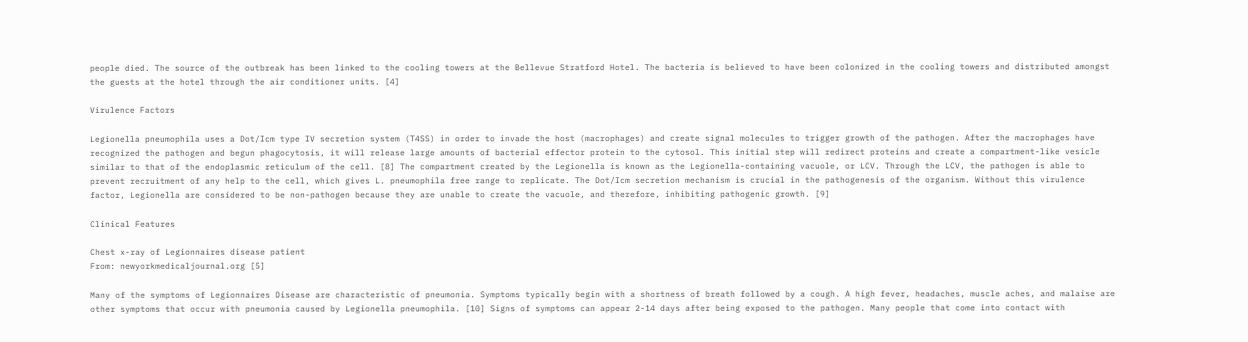people died. The source of the outbreak has been linked to the cooling towers at the Bellevue Stratford Hotel. The bacteria is believed to have been colonized in the cooling towers and distributed amongst the guests at the hotel through the air conditioner units. [4]

Virulence Factors

Legionella pneumophila uses a Dot/Icm type IV secretion system (T4SS) in order to invade the host (macrophages) and create signal molecules to trigger growth of the pathogen. After the macrophages have recognized the pathogen and begun phagocytosis, it will release large amounts of bacterial effector protein to the cytosol. This initial step will redirect proteins and create a compartment-like vesicle similar to that of the endoplasmic reticulum of the cell. [8] The compartment created by the Legionella is known as the Legionella-containing vacuole, or LCV. Through the LCV, the pathogen is able to prevent recruitment of any help to the cell, which gives L. pneumophila free range to replicate. The Dot/Icm secretion mechanism is crucial in the pathogenesis of the organism. Without this virulence factor, Legionella are considered to be non-pathogen because they are unable to create the vacuole, and therefore, inhibiting pathogenic growth. [9]

Clinical Features

Chest x-ray of Legionnaires disease patient
From: newyorkmedicaljournal.org [5]

Many of the symptoms of Legionnaires Disease are characteristic of pneumonia. Symptoms typically begin with a shortness of breath followed by a cough. A high fever, headaches, muscle aches, and malaise are other symptoms that occur with pneumonia caused by Legionella pneumophila. [10] Signs of symptoms can appear 2-14 days after being exposed to the pathogen. Many people that come into contact with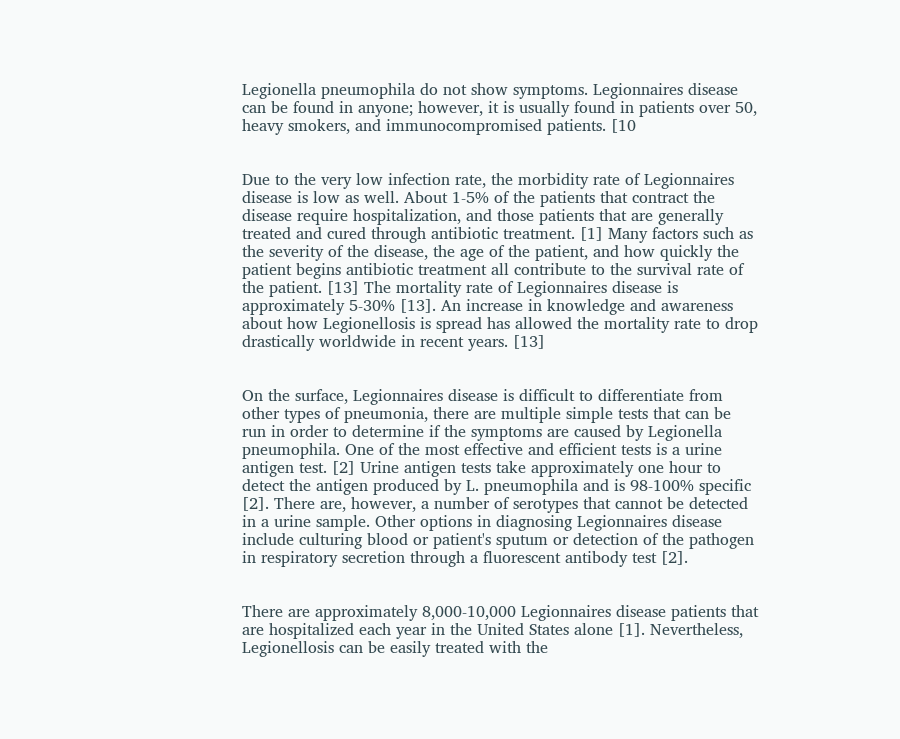Legionella pneumophila do not show symptoms. Legionnaires disease can be found in anyone; however, it is usually found in patients over 50, heavy smokers, and immunocompromised patients. [10


Due to the very low infection rate, the morbidity rate of Legionnaires disease is low as well. About 1-5% of the patients that contract the disease require hospitalization, and those patients that are generally treated and cured through antibiotic treatment. [1] Many factors such as the severity of the disease, the age of the patient, and how quickly the patient begins antibiotic treatment all contribute to the survival rate of the patient. [13] The mortality rate of Legionnaires disease is approximately 5-30% [13]. An increase in knowledge and awareness about how Legionellosis is spread has allowed the mortality rate to drop drastically worldwide in recent years. [13]


On the surface, Legionnaires disease is difficult to differentiate from other types of pneumonia, there are multiple simple tests that can be run in order to determine if the symptoms are caused by Legionella pneumophila. One of the most effective and efficient tests is a urine antigen test. [2] Urine antigen tests take approximately one hour to detect the antigen produced by L. pneumophila and is 98-100% specific [2]. There are, however, a number of serotypes that cannot be detected in a urine sample. Other options in diagnosing Legionnaires disease include culturing blood or patient's sputum or detection of the pathogen in respiratory secretion through a fluorescent antibody test [2].


There are approximately 8,000-10,000 Legionnaires disease patients that are hospitalized each year in the United States alone [1]. Nevertheless, Legionellosis can be easily treated with the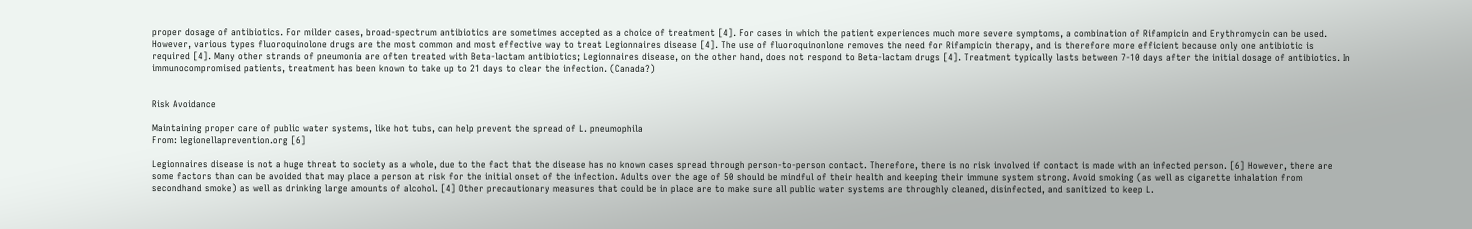proper dosage of antibiotics. For milder cases, broad-spectrum antibiotics are sometimes accepted as a choice of treatment [4]. For cases in which the patient experiences much more severe symptoms, a combination of Rifampicin and Erythromycin can be used. However, various types fluoroquinolone drugs are the most common and most effective way to treat Legionnaires disease [4]. The use of fluoroquinonlone removes the need for Rifampicin therapy, and is therefore more efficient because only one antibiotic is required [4]. Many other strands of pneumonia are often treated with Beta-lactam antibiotics; Legionnaires disease, on the other hand, does not respond to Beta-lactam drugs [4]. Treatment typically lasts between 7-10 days after the initial dosage of antibiotics. In immunocompromised patients, treatment has been known to take up to 21 days to clear the infection. (Canada?)


Risk Avoidance

Maintaining proper care of public water systems, like hot tubs, can help prevent the spread of L. pneumophila
From: legionellaprevention.org [6]

Legionnaires disease is not a huge threat to society as a whole, due to the fact that the disease has no known cases spread through person-to-person contact. Therefore, there is no risk involved if contact is made with an infected person. [6] However, there are some factors than can be avoided that may place a person at risk for the initial onset of the infection. Adults over the age of 50 should be mindful of their health and keeping their immune system strong. Avoid smoking (as well as cigarette inhalation from secondhand smoke) as well as drinking large amounts of alcohol. [4] Other precautionary measures that could be in place are to make sure all public water systems are throughly cleaned, disinfected, and sanitized to keep L.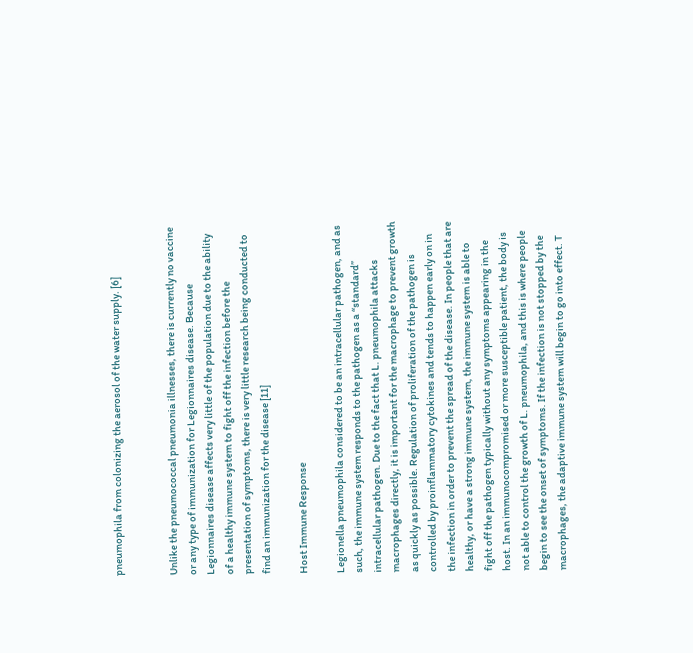pneumophila from colonizing the aerosol of the water supply. [6]


Unlike the pneumococcal pneumonia illnesses, there is currently no vaccine or any type of immunization for Legionnaires disease. Because Legionnaires disease affects very little of the population due to the ability of a healthy immune system to fight off the infection before the presentation of symptoms, there is very little research being conducted to find an immunization for the disease [11]

Host Immune Response

Legionella pneumophila considered to be an intracellular pathogen, and as such, the immune system responds to the pathogen as a “standard” intracellular pathogen. Due to the fact that L. pneumophila attacks macrophages directly, it is important for the macrophage to prevent growth as quickly as possible. Regulation of proliferation of the pathogen is controlled by proinflammatory cytokines and tends to happen early on in the infection in order to prevent the spread of the disease. In people that are healthy, or have a strong immune system, the immune system is able to fight off the pathogen typically without any symptoms appearing in the host. In an immunocompromised or more susceptible patient, the body is not able to control the growth of L. pneumophila, and this is where people begin to see the onset of symptoms. If the infection is not stopped by the macrophages, the adaptive immune system will begin to go into effect. T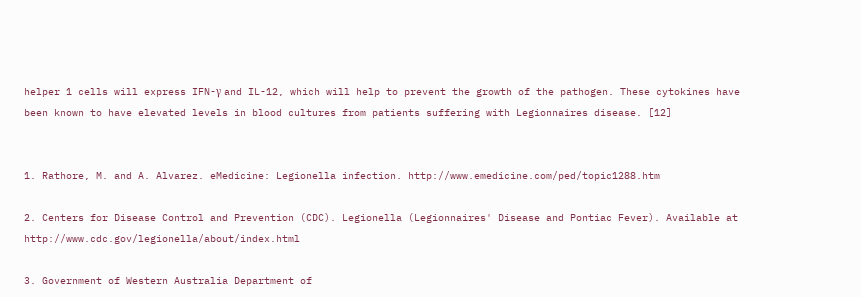helper 1 cells will express IFN-γ and IL-12, which will help to prevent the growth of the pathogen. These cytokines have been known to have elevated levels in blood cultures from patients suffering with Legionnaires disease. [12]


1. Rathore, M. and A. Alvarez. eMedicine: Legionella infection. http://www.emedicine.com/ped/topic1288.htm

2. Centers for Disease Control and Prevention (CDC). Legionella (Legionnaires' Disease and Pontiac Fever). Available at http://www.cdc.gov/legionella/about/index.html

3. Government of Western Australia Department of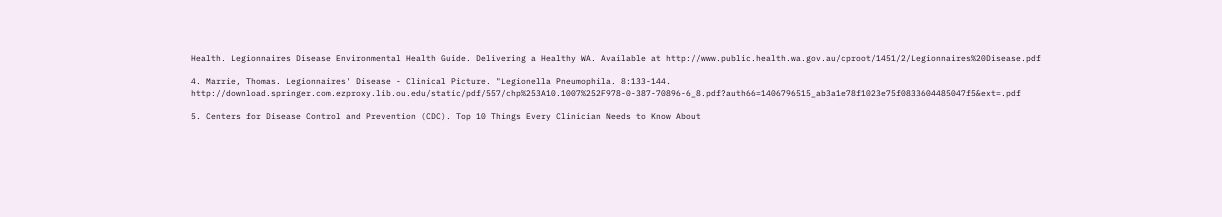Health. Legionnaires Disease Environmental Health Guide. Delivering a Healthy WA. Available at http://www.public.health.wa.gov.au/cproot/1451/2/Legionnaires%20Disease.pdf

4. Marrie, Thomas. Legionnaires' Disease - Clinical Picture. "Legionella Pneumophila. 8:133-144. http://download.springer.com.ezproxy.lib.ou.edu/static/pdf/557/chp%253A10.1007%252F978-0-387-70896-6_8.pdf?auth66=1406796515_ab3a1e78f1023e75f0833604485047f5&ext=.pdf

5. Centers for Disease Control and Prevention (CDC). Top 10 Things Every Clinician Needs to Know About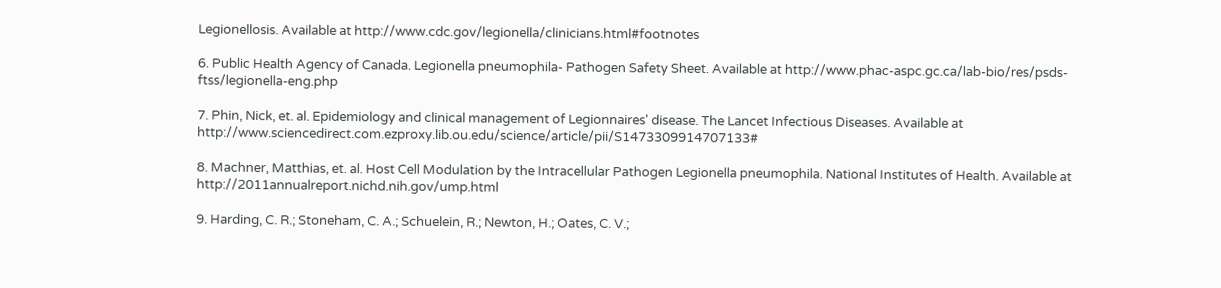Legionellosis. Available at http://www.cdc.gov/legionella/clinicians.html#footnotes

6. Public Health Agency of Canada. Legionella pneumophila- Pathogen Safety Sheet. Available at http://www.phac-aspc.gc.ca/lab-bio/res/psds-ftss/legionella-eng.php

7. Phin, Nick, et. al. Epidemiology and clinical management of Legionnaires' disease. The Lancet Infectious Diseases. Available at http://www.sciencedirect.com.ezproxy.lib.ou.edu/science/article/pii/S1473309914707133#

8. Machner, Matthias, et. al. Host Cell Modulation by the Intracellular Pathogen Legionella pneumophila. National Institutes of Health. Available at http://2011annualreport.nichd.nih.gov/ump.html

9. Harding, C. R.; Stoneham, C. A.; Schuelein, R.; Newton, H.; Oates, C. V.;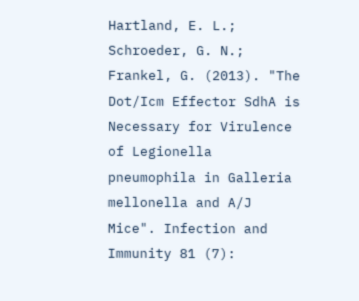Hartland, E. L.; Schroeder, G. N.; Frankel, G. (2013). "The Dot/Icm Effector SdhA is Necessary for Virulence of Legionella pneumophila in Galleria mellonella and A/J Mice". Infection and Immunity 81 (7):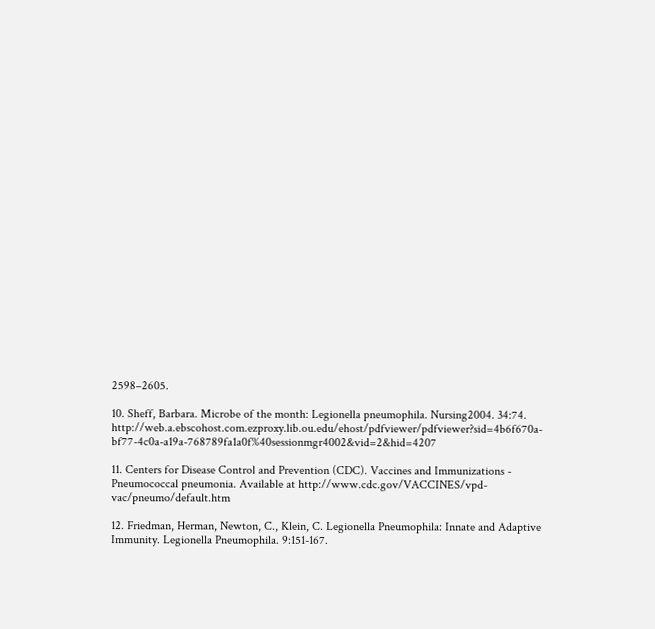2598–2605.

10. Sheff, Barbara. Microbe of the month: Legionella pneumophila. Nursing2004. 34:74. http://web.a.ebscohost.com.ezproxy.lib.ou.edu/ehost/pdfviewer/pdfviewer?sid=4b6f670a-bf77-4c0a-a19a-768789fa1a0f%40sessionmgr4002&vid=2&hid=4207

11. Centers for Disease Control and Prevention (CDC). Vaccines and Immunizations - Pneumococcal pneumonia. Available at http://www.cdc.gov/VACCINES/vpd-vac/pneumo/default.htm

12. Friedman, Herman, Newton, C., Klein, C. Legionella Pneumophila: Innate and Adaptive Immunity. Legionella Pneumophila. 9:151-167.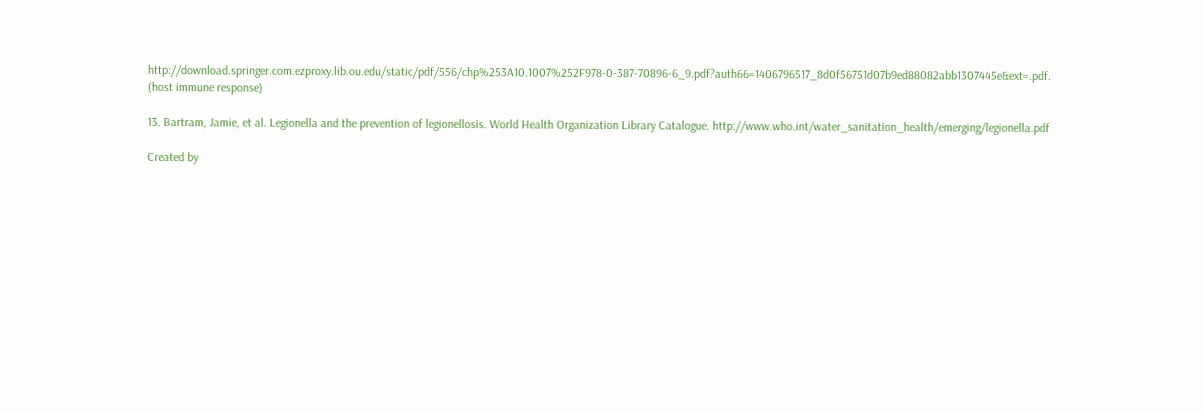http://download.springer.com.ezproxy.lib.ou.edu/static/pdf/556/chp%253A10.1007%252F978-0-387-70896-6_9.pdf?auth66=1406796517_8d0f56751d07b9ed88082abb1307445e&ext=.pdf. (host immune response)

13. Bartram, Jamie, et al. Legionella and the prevention of legionellosis. World Health Organization Library Catalogue. http://www.who.int/water_sanitation_health/emerging/legionella.pdf

Created by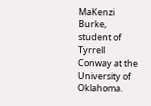MaKenzi Burke, student of Tyrrell Conway at the University of Oklahoma.